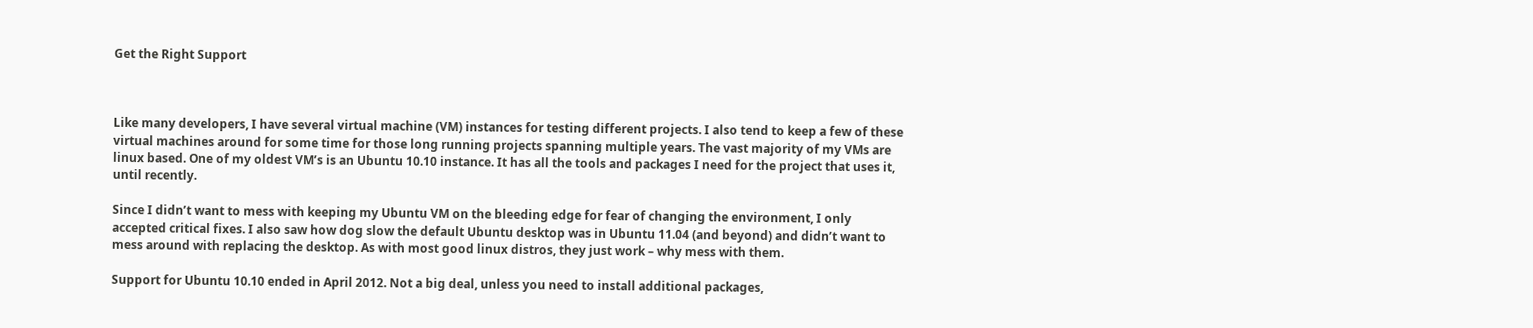Get the Right Support



Like many developers, I have several virtual machine (VM) instances for testing different projects. I also tend to keep a few of these virtual machines around for some time for those long running projects spanning multiple years. The vast majority of my VMs are linux based. One of my oldest VM’s is an Ubuntu 10.10 instance. It has all the tools and packages I need for the project that uses it, until recently.

Since I didn’t want to mess with keeping my Ubuntu VM on the bleeding edge for fear of changing the environment, I only accepted critical fixes. I also saw how dog slow the default Ubuntu desktop was in Ubuntu 11.04 (and beyond) and didn’t want to mess around with replacing the desktop. As with most good linux distros, they just work – why mess with them.

Support for Ubuntu 10.10 ended in April 2012. Not a big deal, unless you need to install additional packages,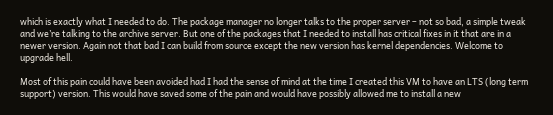which is exactly what I needed to do. The package manager no longer talks to the proper server – not so bad, a simple tweak and we’re talking to the archive server. But one of the packages that I needed to install has critical fixes in it that are in a newer version. Again not that bad I can build from source except the new version has kernel dependencies. Welcome to upgrade hell.

Most of this pain could have been avoided had I had the sense of mind at the time I created this VM to have an LTS (long term support) version. This would have saved some of the pain and would have possibly allowed me to install a new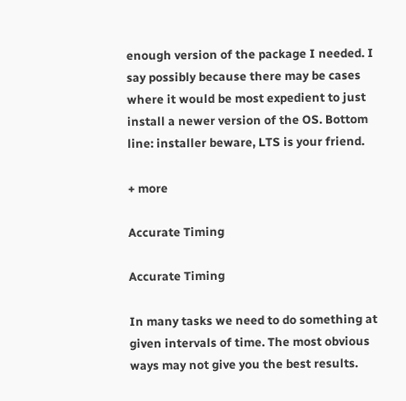enough version of the package I needed. I say possibly because there may be cases where it would be most expedient to just install a newer version of the OS. Bottom line: installer beware, LTS is your friend.

+ more

Accurate Timing

Accurate Timing

In many tasks we need to do something at given intervals of time. The most obvious ways may not give you the best results.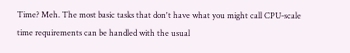Time? Meh. The most basic tasks that don't have what you might call CPU-scale time requirements can be handled with the usual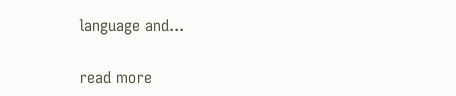language and...

read more